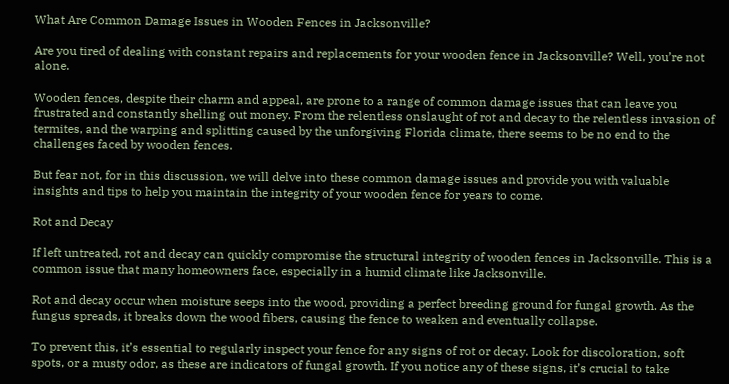What Are Common Damage Issues in Wooden Fences in Jacksonville?

Are you tired of dealing with constant repairs and replacements for your wooden fence in Jacksonville? Well, you’re not alone.

Wooden fences, despite their charm and appeal, are prone to a range of common damage issues that can leave you frustrated and constantly shelling out money. From the relentless onslaught of rot and decay to the relentless invasion of termites, and the warping and splitting caused by the unforgiving Florida climate, there seems to be no end to the challenges faced by wooden fences.

But fear not, for in this discussion, we will delve into these common damage issues and provide you with valuable insights and tips to help you maintain the integrity of your wooden fence for years to come.

Rot and Decay

If left untreated, rot and decay can quickly compromise the structural integrity of wooden fences in Jacksonville. This is a common issue that many homeowners face, especially in a humid climate like Jacksonville.

Rot and decay occur when moisture seeps into the wood, providing a perfect breeding ground for fungal growth. As the fungus spreads, it breaks down the wood fibers, causing the fence to weaken and eventually collapse.

To prevent this, it’s essential to regularly inspect your fence for any signs of rot or decay. Look for discoloration, soft spots, or a musty odor, as these are indicators of fungal growth. If you notice any of these signs, it’s crucial to take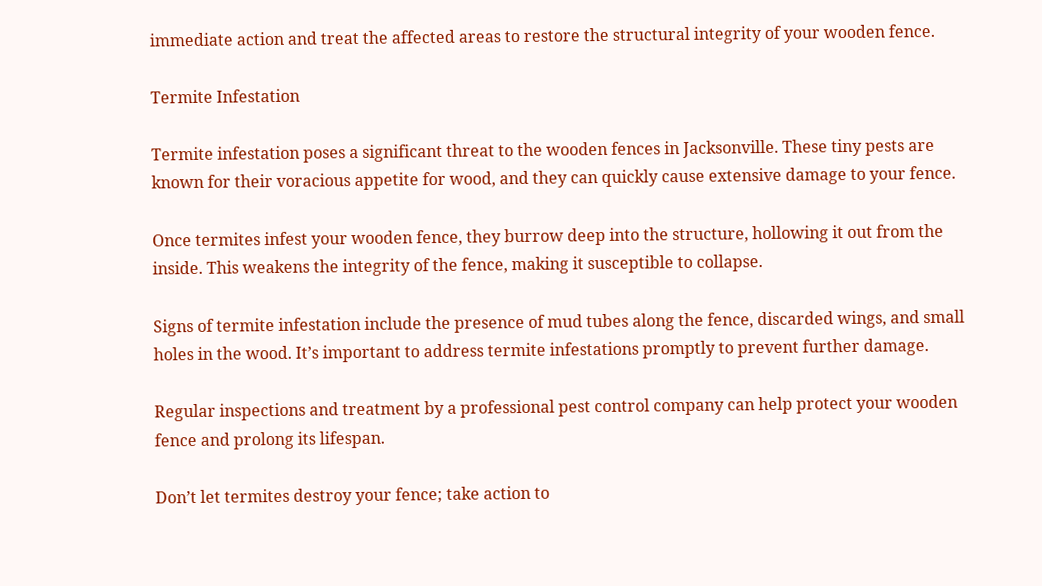immediate action and treat the affected areas to restore the structural integrity of your wooden fence.

Termite Infestation

Termite infestation poses a significant threat to the wooden fences in Jacksonville. These tiny pests are known for their voracious appetite for wood, and they can quickly cause extensive damage to your fence.

Once termites infest your wooden fence, they burrow deep into the structure, hollowing it out from the inside. This weakens the integrity of the fence, making it susceptible to collapse.

Signs of termite infestation include the presence of mud tubes along the fence, discarded wings, and small holes in the wood. It’s important to address termite infestations promptly to prevent further damage.

Regular inspections and treatment by a professional pest control company can help protect your wooden fence and prolong its lifespan.

Don’t let termites destroy your fence; take action to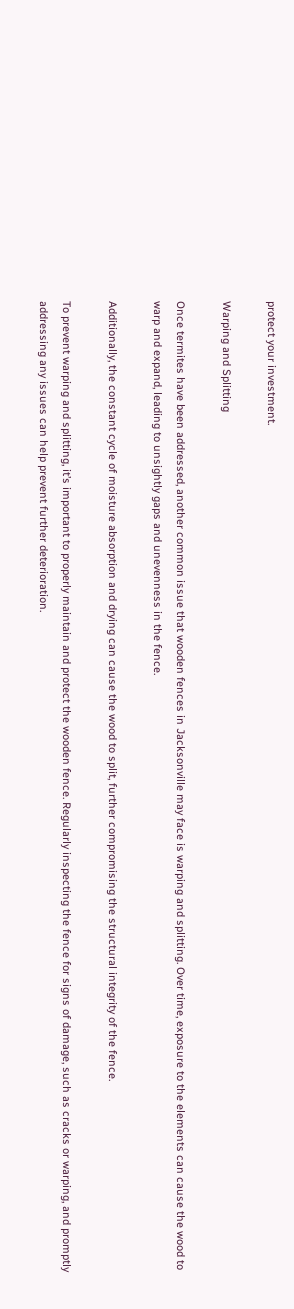protect your investment.

Warping and Splitting

Once termites have been addressed, another common issue that wooden fences in Jacksonville may face is warping and splitting. Over time, exposure to the elements can cause the wood to warp and expand, leading to unsightly gaps and unevenness in the fence.

Additionally, the constant cycle of moisture absorption and drying can cause the wood to split, further compromising the structural integrity of the fence.

To prevent warping and splitting, it’s important to properly maintain and protect the wooden fence. Regularly inspecting the fence for signs of damage, such as cracks or warping, and promptly addressing any issues can help prevent further deterioration.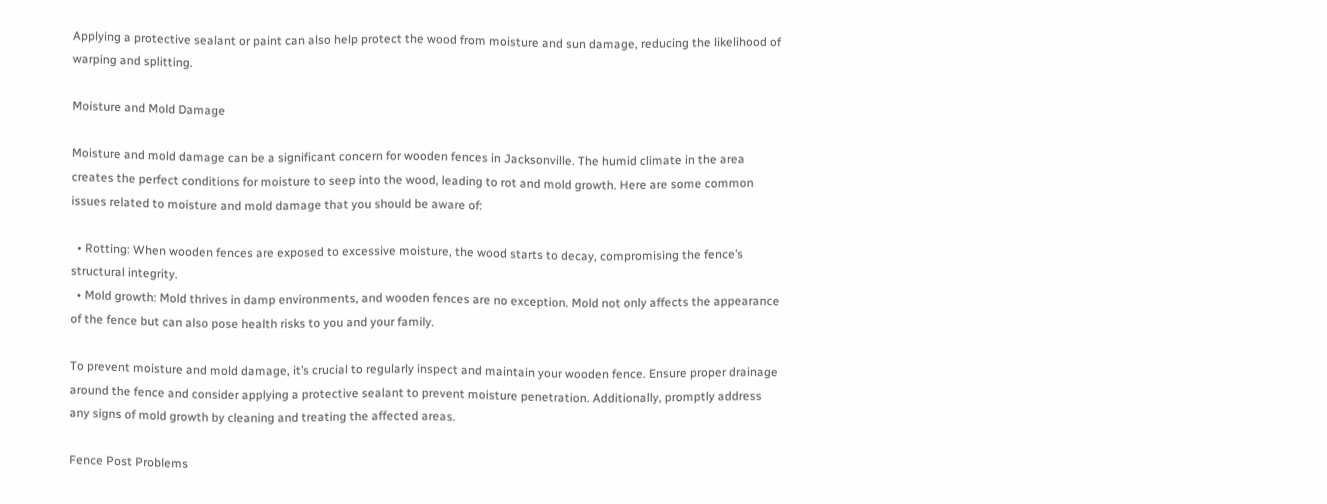Applying a protective sealant or paint can also help protect the wood from moisture and sun damage, reducing the likelihood of warping and splitting.

Moisture and Mold Damage

Moisture and mold damage can be a significant concern for wooden fences in Jacksonville. The humid climate in the area creates the perfect conditions for moisture to seep into the wood, leading to rot and mold growth. Here are some common issues related to moisture and mold damage that you should be aware of:

  • Rotting: When wooden fences are exposed to excessive moisture, the wood starts to decay, compromising the fence’s structural integrity.
  • Mold growth: Mold thrives in damp environments, and wooden fences are no exception. Mold not only affects the appearance of the fence but can also pose health risks to you and your family.

To prevent moisture and mold damage, it’s crucial to regularly inspect and maintain your wooden fence. Ensure proper drainage around the fence and consider applying a protective sealant to prevent moisture penetration. Additionally, promptly address any signs of mold growth by cleaning and treating the affected areas.

Fence Post Problems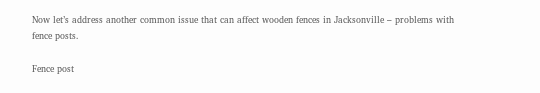Now let’s address another common issue that can affect wooden fences in Jacksonville – problems with fence posts.

Fence post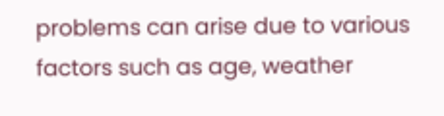problems can arise due to various factors such as age, weather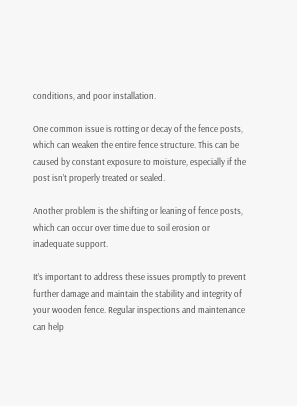conditions, and poor installation.

One common issue is rotting or decay of the fence posts, which can weaken the entire fence structure. This can be caused by constant exposure to moisture, especially if the post isn’t properly treated or sealed.

Another problem is the shifting or leaning of fence posts, which can occur over time due to soil erosion or inadequate support.

It’s important to address these issues promptly to prevent further damage and maintain the stability and integrity of your wooden fence. Regular inspections and maintenance can help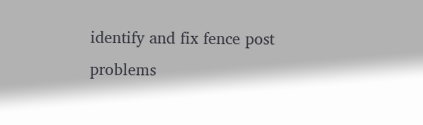identify and fix fence post problems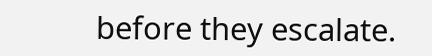before they escalate.